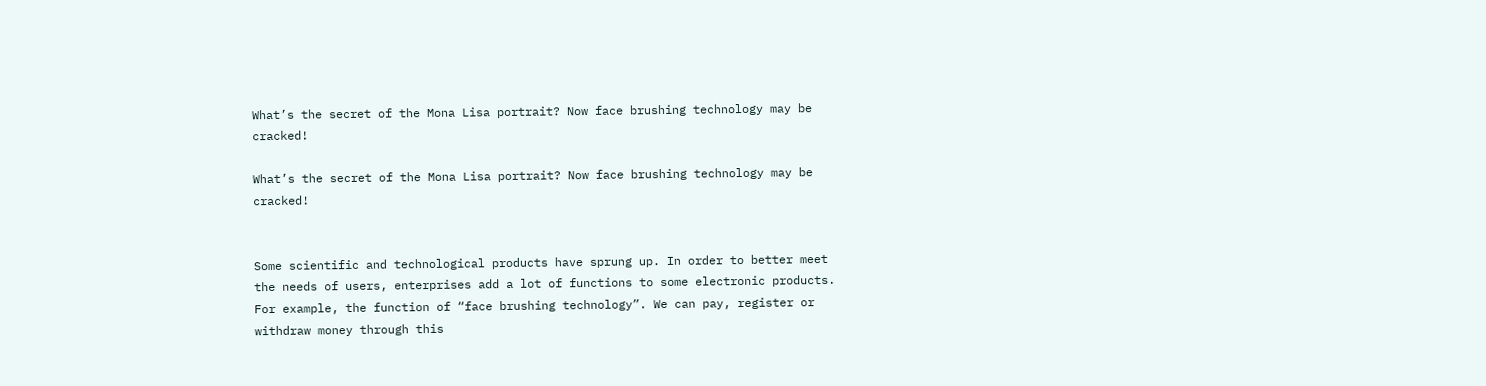What’s the secret of the Mona Lisa portrait? Now face brushing technology may be cracked!

What’s the secret of the Mona Lisa portrait? Now face brushing technology may be cracked!


Some scientific and technological products have sprung up. In order to better meet the needs of users, enterprises add a lot of functions to some electronic products. For example, the function of “face brushing technology”. We can pay, register or withdraw money through this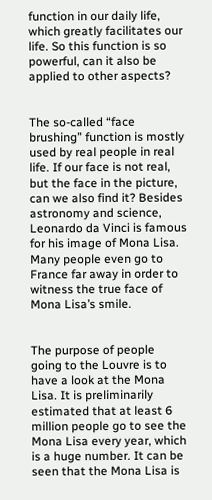function in our daily life, which greatly facilitates our life. So this function is so powerful, can it also be applied to other aspects?


The so-called “face brushing” function is mostly used by real people in real life. If our face is not real, but the face in the picture, can we also find it? Besides astronomy and science, Leonardo da Vinci is famous for his image of Mona Lisa. Many people even go to France far away in order to witness the true face of Mona Lisa’s smile.


The purpose of people going to the Louvre is to have a look at the Mona Lisa. It is preliminarily estimated that at least 6 million people go to see the Mona Lisa every year, which is a huge number. It can be seen that the Mona Lisa is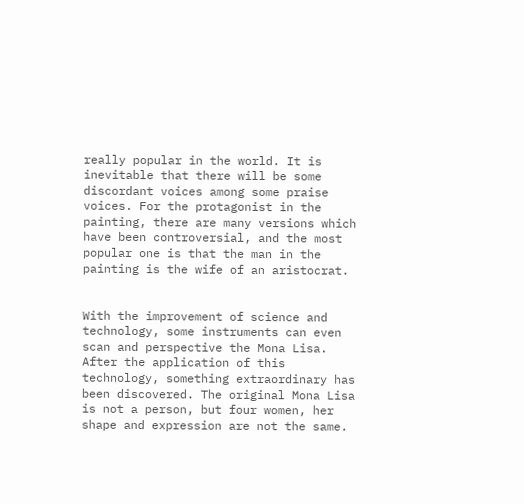really popular in the world. It is inevitable that there will be some discordant voices among some praise voices. For the protagonist in the painting, there are many versions which have been controversial, and the most popular one is that the man in the painting is the wife of an aristocrat.


With the improvement of science and technology, some instruments can even scan and perspective the Mona Lisa. After the application of this technology, something extraordinary has been discovered. The original Mona Lisa is not a person, but four women, her shape and expression are not the same.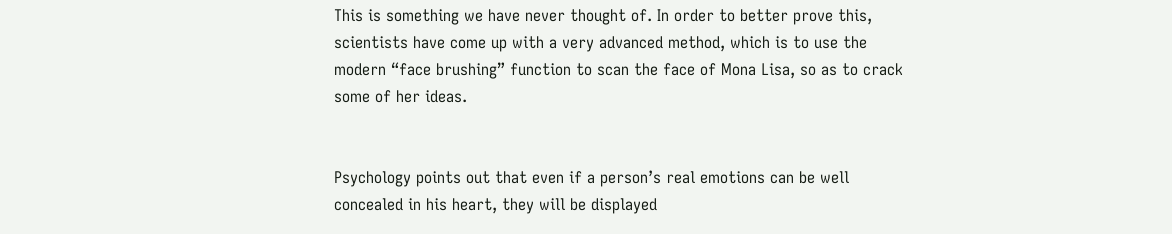This is something we have never thought of. In order to better prove this, scientists have come up with a very advanced method, which is to use the modern “face brushing” function to scan the face of Mona Lisa, so as to crack some of her ideas.


Psychology points out that even if a person’s real emotions can be well concealed in his heart, they will be displayed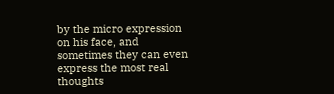by the micro expression on his face, and sometimes they can even express the most real thoughts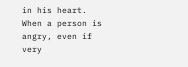in his heart. When a person is angry, even if very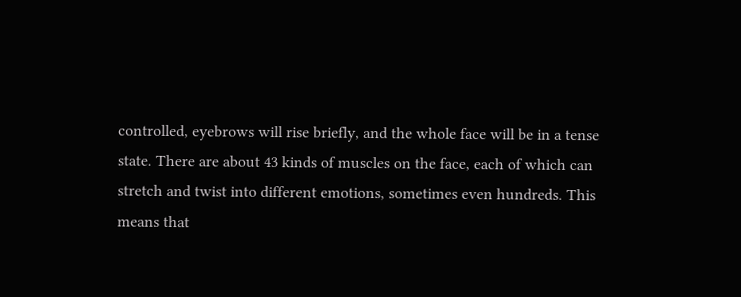controlled, eyebrows will rise briefly, and the whole face will be in a tense state. There are about 43 kinds of muscles on the face, each of which can stretch and twist into different emotions, sometimes even hundreds. This means that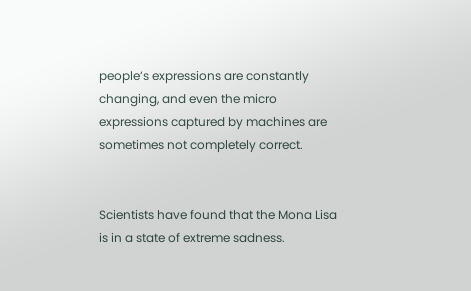people’s expressions are constantly changing, and even the micro expressions captured by machines are sometimes not completely correct.


Scientists have found that the Mona Lisa is in a state of extreme sadness.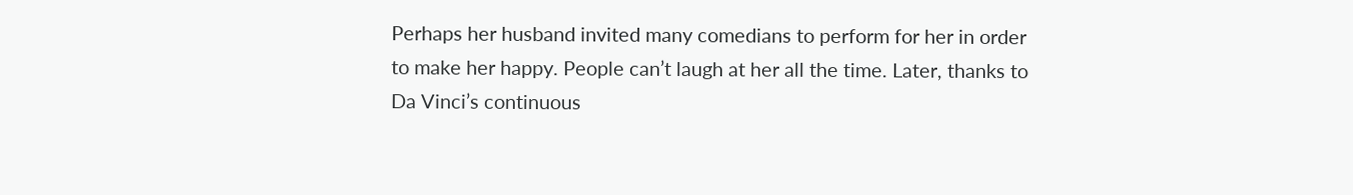Perhaps her husband invited many comedians to perform for her in order to make her happy. People can’t laugh at her all the time. Later, thanks to Da Vinci’s continuous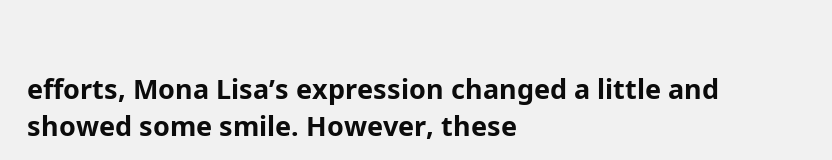efforts, Mona Lisa’s expression changed a little and showed some smile. However, these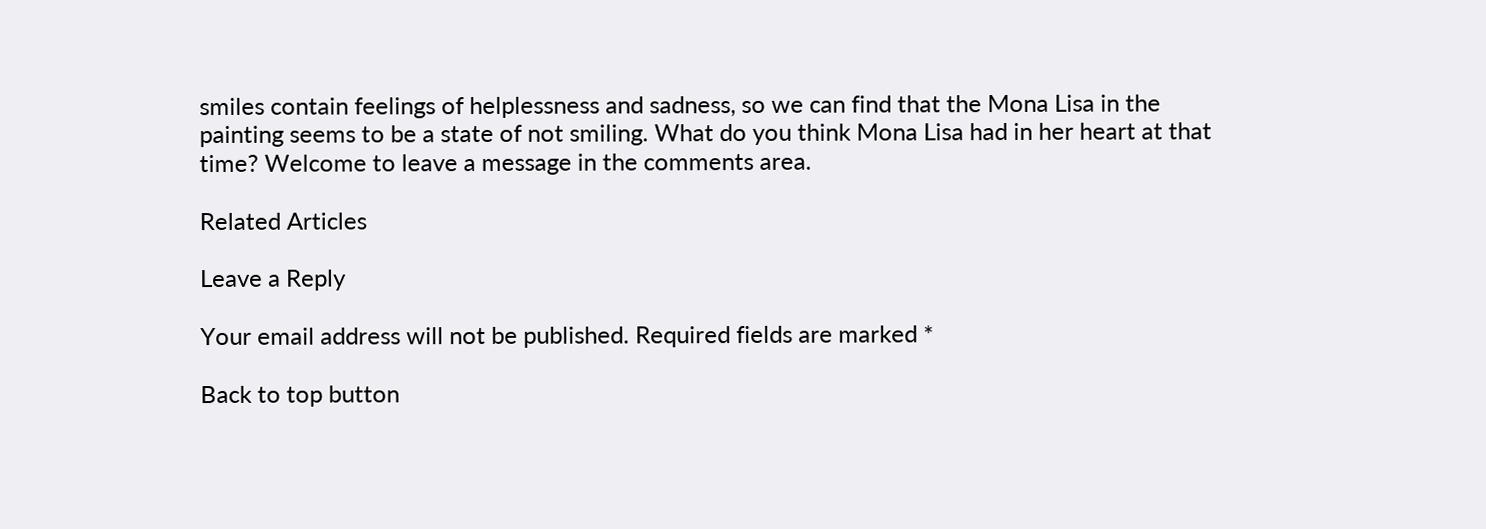smiles contain feelings of helplessness and sadness, so we can find that the Mona Lisa in the painting seems to be a state of not smiling. What do you think Mona Lisa had in her heart at that time? Welcome to leave a message in the comments area.

Related Articles

Leave a Reply

Your email address will not be published. Required fields are marked *

Back to top button